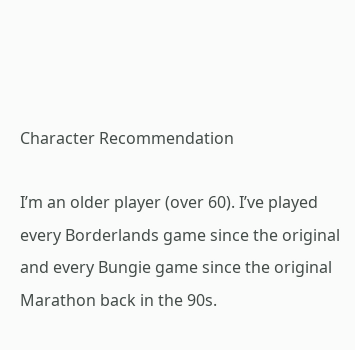Character Recommendation

I’m an older player (over 60). I’ve played every Borderlands game since the original and every Bungie game since the original Marathon back in the 90s.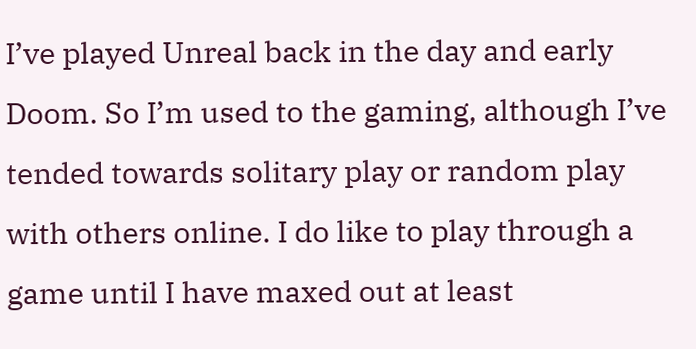I’ve played Unreal back in the day and early Doom. So I’m used to the gaming, although I’ve tended towards solitary play or random play with others online. I do like to play through a game until I have maxed out at least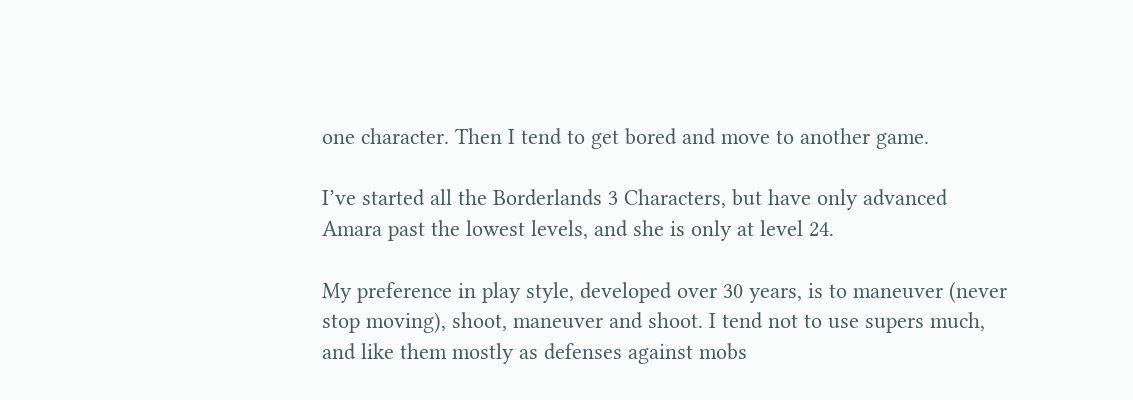one character. Then I tend to get bored and move to another game.

I’ve started all the Borderlands 3 Characters, but have only advanced Amara past the lowest levels, and she is only at level 24.

My preference in play style, developed over 30 years, is to maneuver (never stop moving), shoot, maneuver and shoot. I tend not to use supers much, and like them mostly as defenses against mobs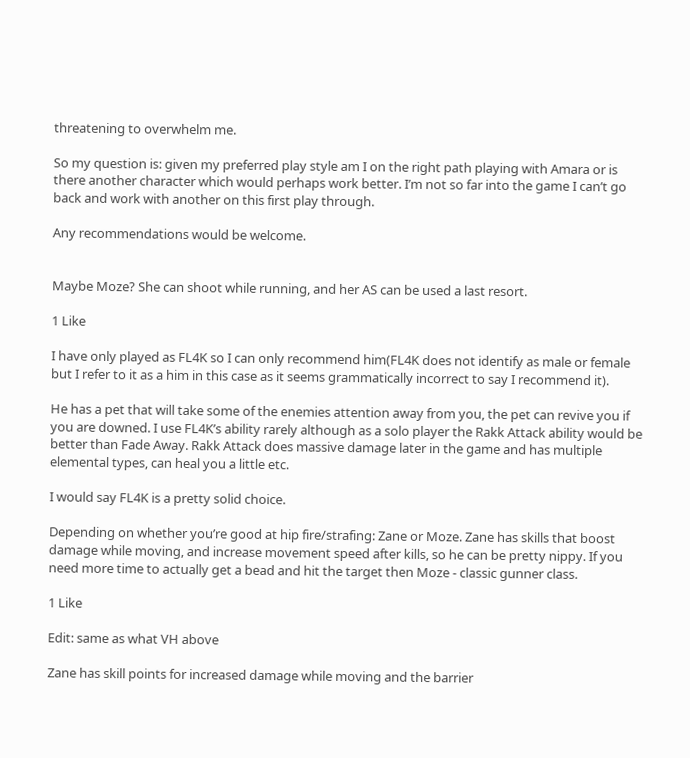threatening to overwhelm me.

So my question is: given my preferred play style am I on the right path playing with Amara or is there another character which would perhaps work better. I’m not so far into the game I can’t go back and work with another on this first play through.

Any recommendations would be welcome.


Maybe Moze? She can shoot while running, and her AS can be used a last resort.

1 Like

I have only played as FL4K so I can only recommend him(FL4K does not identify as male or female but I refer to it as a him in this case as it seems grammatically incorrect to say I recommend it).

He has a pet that will take some of the enemies attention away from you, the pet can revive you if you are downed. I use FL4K’s ability rarely although as a solo player the Rakk Attack ability would be better than Fade Away. Rakk Attack does massive damage later in the game and has multiple elemental types, can heal you a little etc.

I would say FL4K is a pretty solid choice.

Depending on whether you’re good at hip fire/strafing: Zane or Moze. Zane has skills that boost damage while moving, and increase movement speed after kills, so he can be pretty nippy. If you need more time to actually get a bead and hit the target then Moze - classic gunner class.

1 Like

Edit: same as what VH above

Zane has skill points for increased damage while moving and the barrier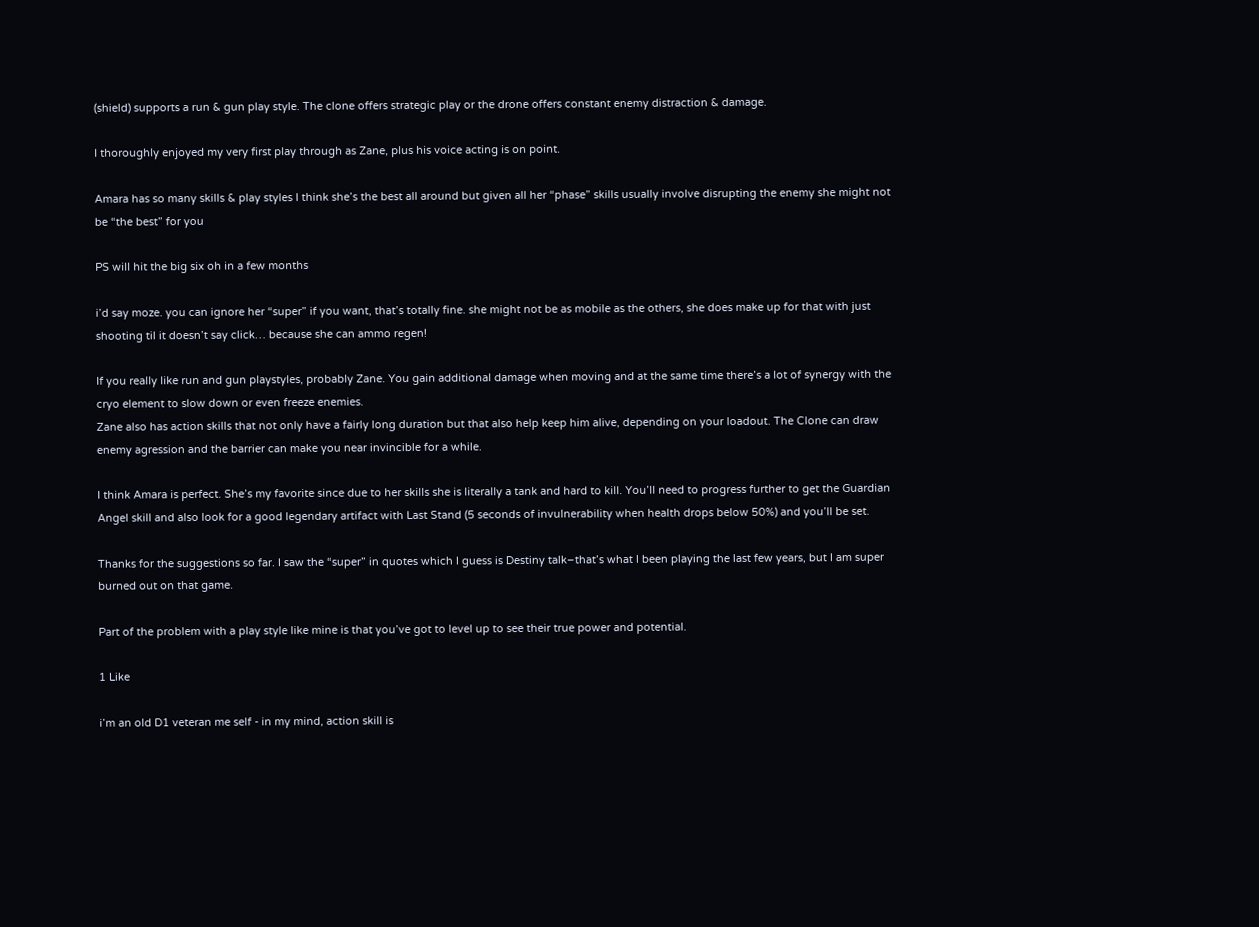(shield) supports a run & gun play style. The clone offers strategic play or the drone offers constant enemy distraction & damage.

I thoroughly enjoyed my very first play through as Zane, plus his voice acting is on point.

Amara has so many skills & play styles I think she’s the best all around but given all her “phase” skills usually involve disrupting the enemy she might not be “the best” for you

PS will hit the big six oh in a few months

i’d say moze. you can ignore her “super” if you want, that’s totally fine. she might not be as mobile as the others, she does make up for that with just shooting til it doesn’t say click… because she can ammo regen!

If you really like run and gun playstyles, probably Zane. You gain additional damage when moving and at the same time there’s a lot of synergy with the cryo element to slow down or even freeze enemies.
Zane also has action skills that not only have a fairly long duration but that also help keep him alive, depending on your loadout. The Clone can draw enemy agression and the barrier can make you near invincible for a while.

I think Amara is perfect. She’s my favorite since due to her skills she is literally a tank and hard to kill. You’ll need to progress further to get the Guardian Angel skill and also look for a good legendary artifact with Last Stand (5 seconds of invulnerability when health drops below 50%) and you’ll be set.

Thanks for the suggestions so far. I saw the “super” in quotes which I guess is Destiny talk–that’s what I been playing the last few years, but I am super burned out on that game.

Part of the problem with a play style like mine is that you’ve got to level up to see their true power and potential.

1 Like

i’m an old D1 veteran me self - in my mind, action skill is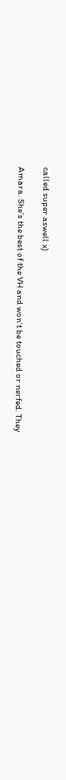called super aswell x)

Amara. She’s the best of the VH and won’t be touched or nerfed. They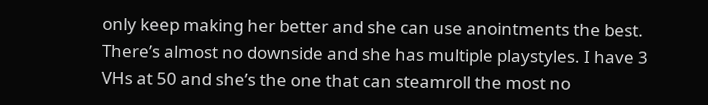only keep making her better and she can use anointments the best. There’s almost no downside and she has multiple playstyles. I have 3 VHs at 50 and she’s the one that can steamroll the most no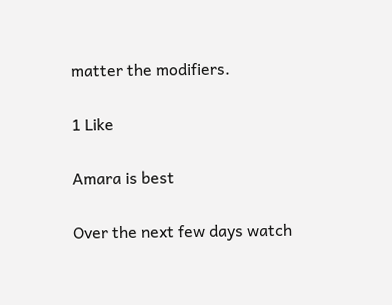matter the modifiers.

1 Like

Amara is best

Over the next few days watch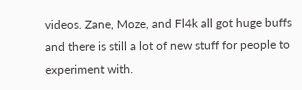videos. Zane, Moze, and Fl4k all got huge buffs and there is still a lot of new stuff for people to experiment with.